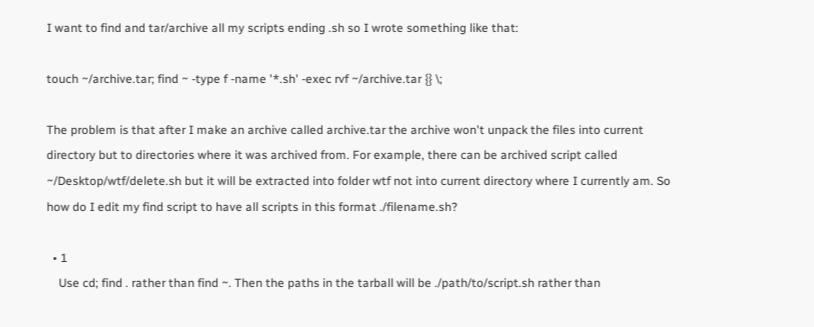I want to find and tar/archive all my scripts ending .sh so I wrote something like that:

touch ~/archive.tar; find ~ -type f -name '*.sh' -exec rvf ~/archive.tar {} \;

The problem is that after I make an archive called archive.tar the archive won't unpack the files into current directory but to directories where it was archived from. For example, there can be archived script called ~/Desktop/wtf/delete.sh but it will be extracted into folder wtf not into current directory where I currently am. So how do I edit my find script to have all scripts in this format ./filename.sh?

  • 1
    Use cd; find . rather than find ~. Then the paths in the tarball will be ./path/to/script.sh rather than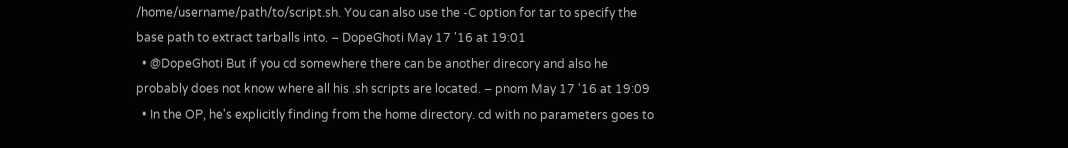/home/username/path/to/script.sh. You can also use the -C option for tar to specify the base path to extract tarballs into. – DopeGhoti May 17 '16 at 19:01
  • @DopeGhoti But if you cd somewhere there can be another direcory and also he probably does not know where all his .sh scripts are located. – pnom May 17 '16 at 19:09
  • In the OP, he's explicitly finding from the home directory. cd with no parameters goes to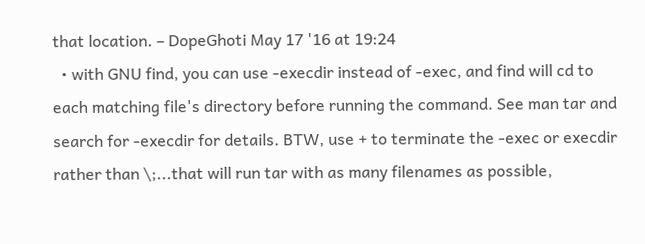that location. – DopeGhoti May 17 '16 at 19:24
  • with GNU find, you can use -execdir instead of -exec, and find will cd to each matching file's directory before running the command. See man tar and search for -execdir for details. BTW, use + to terminate the -exec or execdir rather than \;...that will run tar with as many filenames as possible,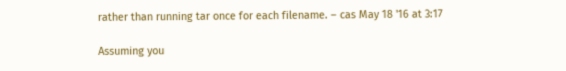rather than running tar once for each filename. – cas May 18 '16 at 3:17

Assuming you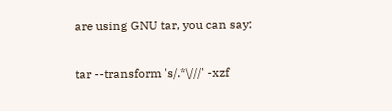are using GNU tar, you can say:

tar --transform 's/.*\///' -xzf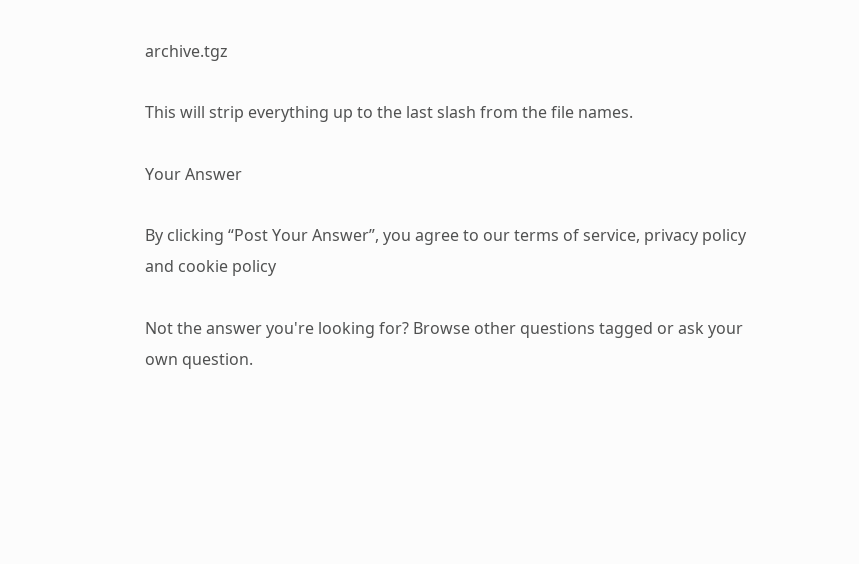archive.tgz

This will strip everything up to the last slash from the file names.

Your Answer

By clicking “Post Your Answer”, you agree to our terms of service, privacy policy and cookie policy

Not the answer you're looking for? Browse other questions tagged or ask your own question.